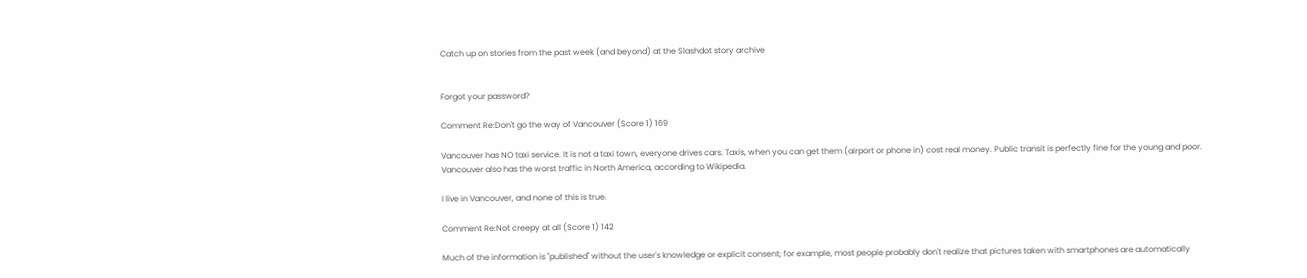Catch up on stories from the past week (and beyond) at the Slashdot story archive


Forgot your password?

Comment Re:Don't go the way of Vancouver (Score 1) 169

Vancouver has NO taxi service. It is not a taxi town, everyone drives cars. Taxis, when you can get them (airport or phone in) cost real money. Public transit is perfectly fine for the young and poor. Vancouver also has the worst traffic in North America, according to Wikipedia.

I live in Vancouver, and none of this is true.

Comment Re:Not creepy at all (Score 1) 142

Much of the information is "published" without the user's knowledge or explicit consent; for example, most people probably don't realize that pictures taken with smartphones are automatically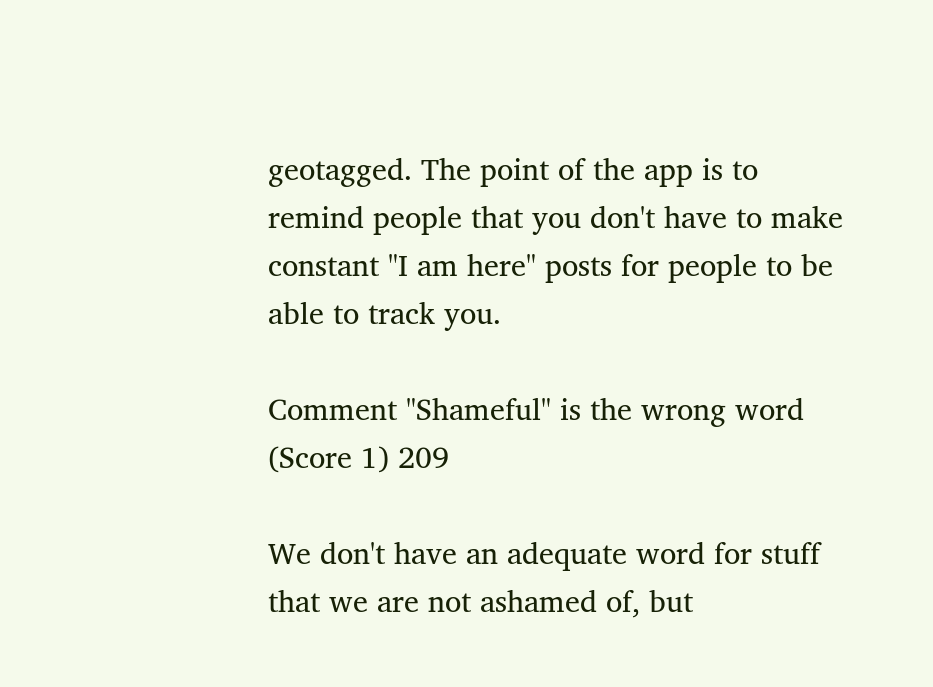geotagged. The point of the app is to remind people that you don't have to make constant "I am here" posts for people to be able to track you.

Comment "Shameful" is the wrong word (Score 1) 209

We don't have an adequate word for stuff that we are not ashamed of, but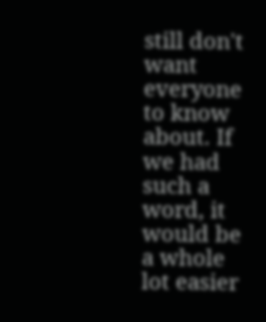still don't want everyone to know about. If we had such a word, it would be a whole lot easier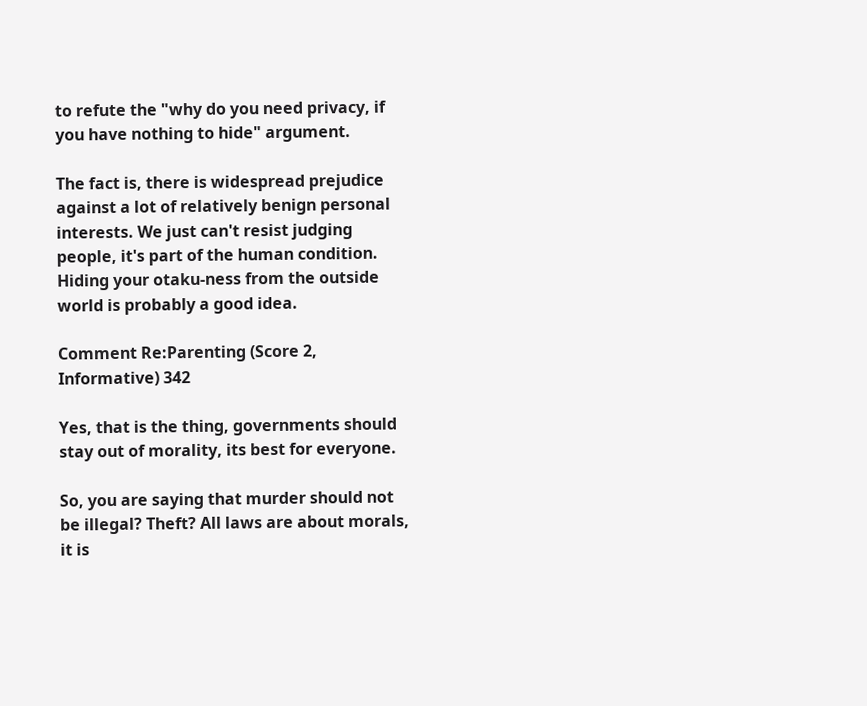to refute the "why do you need privacy, if you have nothing to hide" argument.

The fact is, there is widespread prejudice against a lot of relatively benign personal interests. We just can't resist judging people, it's part of the human condition. Hiding your otaku-ness from the outside world is probably a good idea.

Comment Re:Parenting (Score 2, Informative) 342

Yes, that is the thing, governments should stay out of morality, its best for everyone.

So, you are saying that murder should not be illegal? Theft? All laws are about morals, it is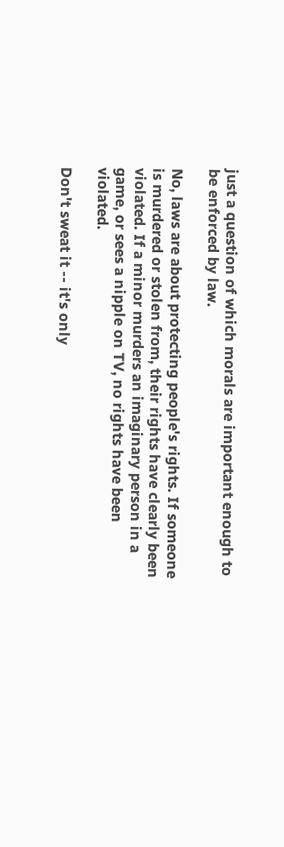just a question of which morals are important enough to be enforced by law.

No, laws are about protecting people's rights. If someone is murdered or stolen from, their rights have clearly been violated. If a minor murders an imaginary person in a game, or sees a nipple on TV, no rights have been violated.

Don't sweat it -- it's only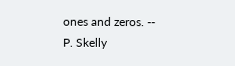ones and zeros. -- P. Skelly